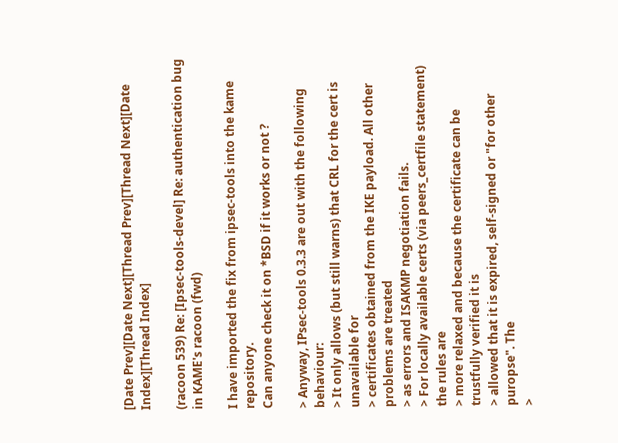[Date Prev][Date Next][Thread Prev][Thread Next][Date Index][Thread Index]

(racoon 539) Re: [Ipsec-tools-devel] Re: authentication bug in KAME's racoon (fwd)

I have imported the fix from ipsec-tools into the kame repository.
Can anyone check it on *BSD if it works or not ?

> Anyway, IPsec-tools 0.3.3 are out with the following behaviour:
> It only allows (but still warns) that CRL for the cert is unavailable for
> certificates obtained from the IKE payload. All other problems are treated
> as errors and ISAKMP negotiation fails.
> For locally available certs (via peers_certfile statement) the rules are
> more relaxed and because the certificate can be trustfully verified it is
> allowed that it is expired, self-signed or "for other puropse". The
>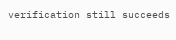verification still succeeds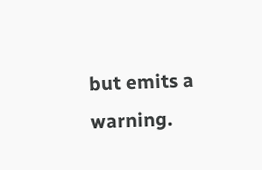but emits a warning.